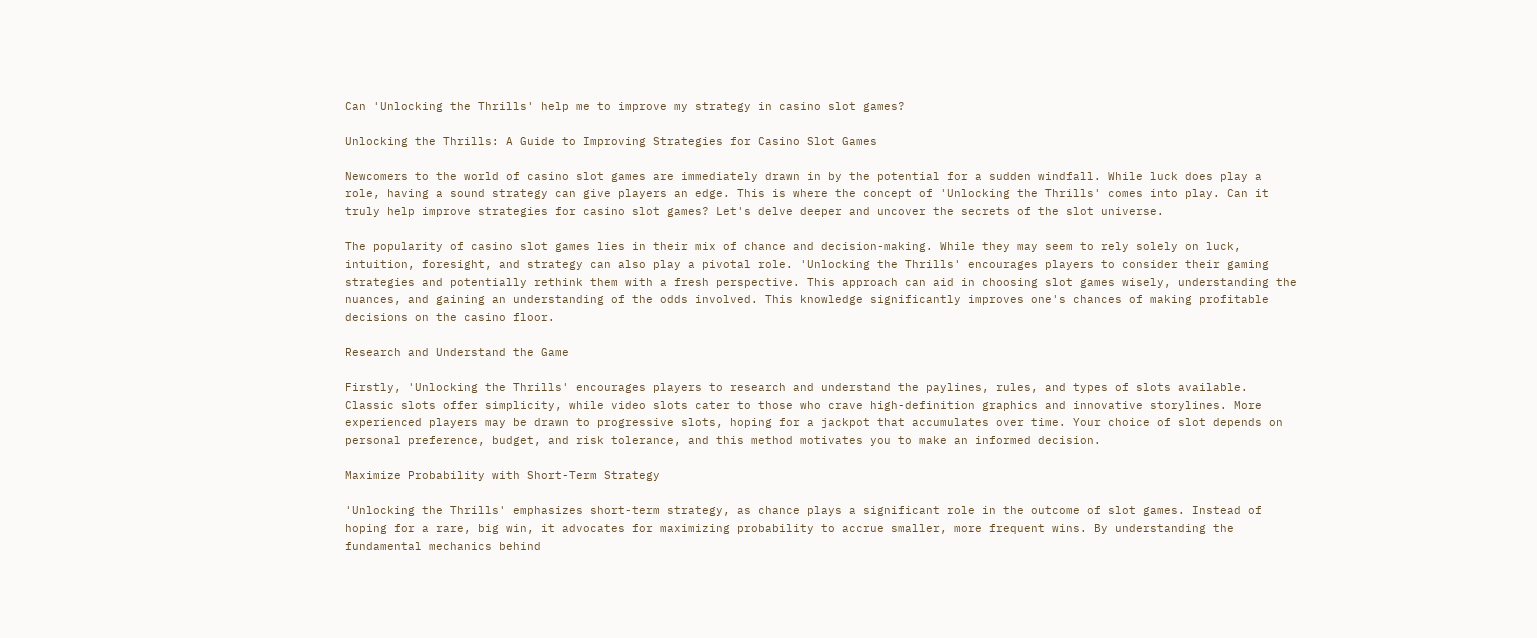Can 'Unlocking the Thrills' help me to improve my strategy in casino slot games?

Unlocking the Thrills: A Guide to Improving Strategies for Casino Slot Games

Newcomers to the world of casino slot games are immediately drawn in by the potential for a sudden windfall. While luck does play a role, having a sound strategy can give players an edge. This is where the concept of 'Unlocking the Thrills' comes into play. Can it truly help improve strategies for casino slot games? Let's delve deeper and uncover the secrets of the slot universe.

The popularity of casino slot games lies in their mix of chance and decision-making. While they may seem to rely solely on luck, intuition, foresight, and strategy can also play a pivotal role. 'Unlocking the Thrills' encourages players to consider their gaming strategies and potentially rethink them with a fresh perspective. This approach can aid in choosing slot games wisely, understanding the nuances, and gaining an understanding of the odds involved. This knowledge significantly improves one's chances of making profitable decisions on the casino floor.

Research and Understand the Game

Firstly, 'Unlocking the Thrills' encourages players to research and understand the paylines, rules, and types of slots available. Classic slots offer simplicity, while video slots cater to those who crave high-definition graphics and innovative storylines. More experienced players may be drawn to progressive slots, hoping for a jackpot that accumulates over time. Your choice of slot depends on personal preference, budget, and risk tolerance, and this method motivates you to make an informed decision.

Maximize Probability with Short-Term Strategy

'Unlocking the Thrills' emphasizes short-term strategy, as chance plays a significant role in the outcome of slot games. Instead of hoping for a rare, big win, it advocates for maximizing probability to accrue smaller, more frequent wins. By understanding the fundamental mechanics behind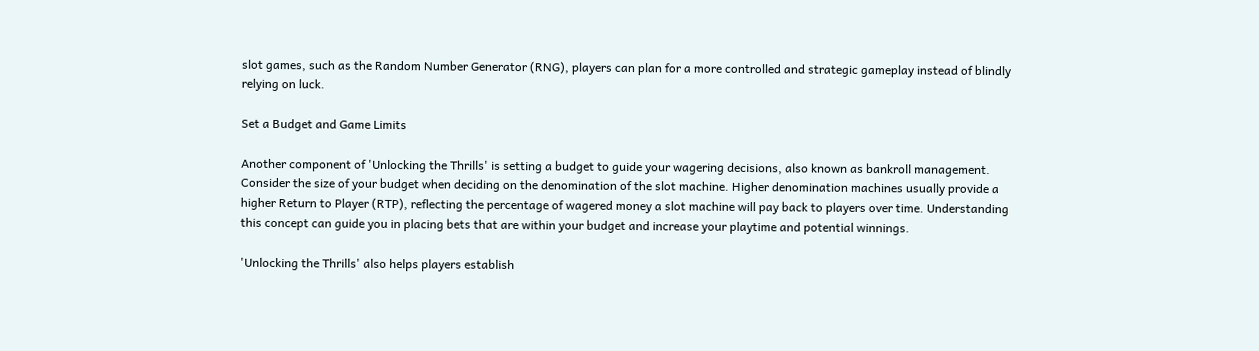slot games, such as the Random Number Generator (RNG), players can plan for a more controlled and strategic gameplay instead of blindly relying on luck.

Set a Budget and Game Limits

Another component of 'Unlocking the Thrills' is setting a budget to guide your wagering decisions, also known as bankroll management. Consider the size of your budget when deciding on the denomination of the slot machine. Higher denomination machines usually provide a higher Return to Player (RTP), reflecting the percentage of wagered money a slot machine will pay back to players over time. Understanding this concept can guide you in placing bets that are within your budget and increase your playtime and potential winnings.

'Unlocking the Thrills' also helps players establish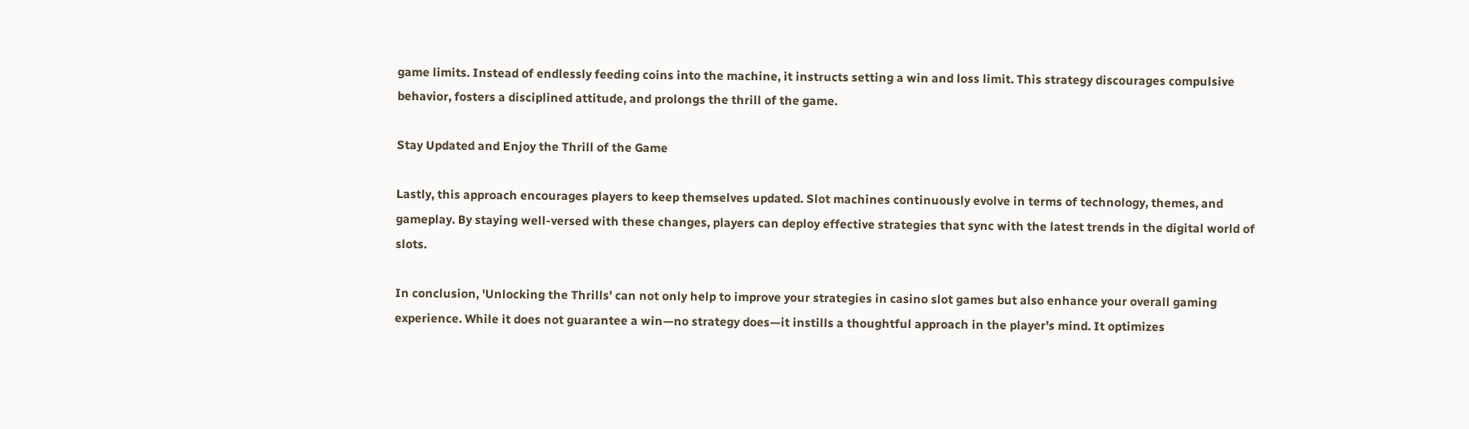game limits. Instead of endlessly feeding coins into the machine, it instructs setting a win and loss limit. This strategy discourages compulsive behavior, fosters a disciplined attitude, and prolongs the thrill of the game.

Stay Updated and Enjoy the Thrill of the Game

Lastly, this approach encourages players to keep themselves updated. Slot machines continuously evolve in terms of technology, themes, and gameplay. By staying well-versed with these changes, players can deploy effective strategies that sync with the latest trends in the digital world of slots.

In conclusion, 'Unlocking the Thrills' can not only help to improve your strategies in casino slot games but also enhance your overall gaming experience. While it does not guarantee a win—no strategy does—it instills a thoughtful approach in the player's mind. It optimizes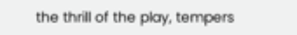the thrill of the play, tempers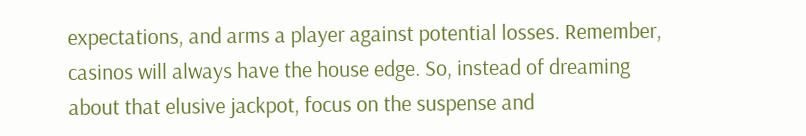expectations, and arms a player against potential losses. Remember, casinos will always have the house edge. So, instead of dreaming about that elusive jackpot, focus on the suspense and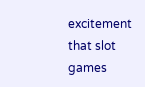excitement that slot games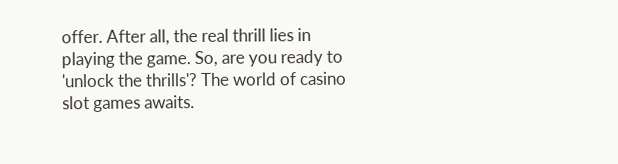offer. After all, the real thrill lies in playing the game. So, are you ready to 'unlock the thrills'? The world of casino slot games awaits.